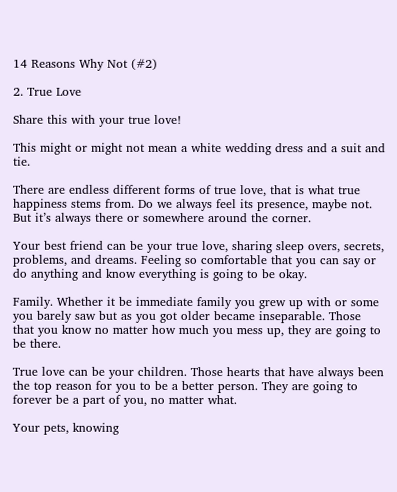14 Reasons Why Not (#2)

2. True Love

Share this with your true love!

This might or might not mean a white wedding dress and a suit and tie.

There are endless different forms of true love, that is what true happiness stems from. Do we always feel its presence, maybe not. But it’s always there or somewhere around the corner.

Your best friend can be your true love, sharing sleep overs, secrets, problems, and dreams. Feeling so comfortable that you can say or do anything and know everything is going to be okay.

Family. Whether it be immediate family you grew up with or some you barely saw but as you got older became inseparable. Those that you know no matter how much you mess up, they are going to be there.

True love can be your children. Those hearts that have always been the top reason for you to be a better person. They are going to forever be a part of you, no matter what.

Your pets, knowing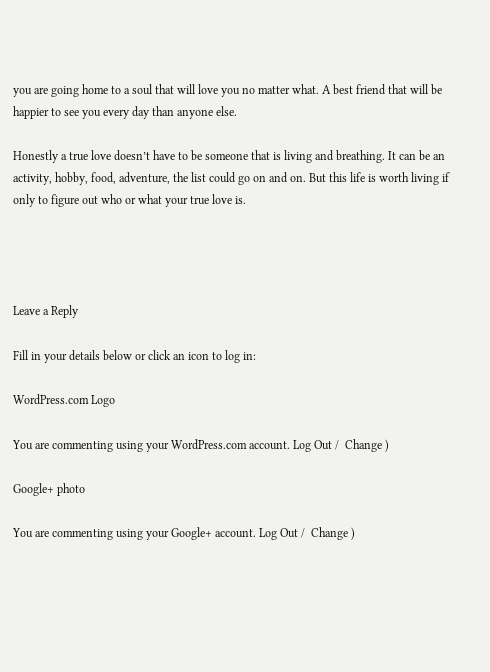you are going home to a soul that will love you no matter what. A best friend that will be happier to see you every day than anyone else.

Honestly a true love doesn’t have to be someone that is living and breathing. It can be an activity, hobby, food, adventure, the list could go on and on. But this life is worth living if only to figure out who or what your true love is.




Leave a Reply

Fill in your details below or click an icon to log in:

WordPress.com Logo

You are commenting using your WordPress.com account. Log Out /  Change )

Google+ photo

You are commenting using your Google+ account. Log Out /  Change )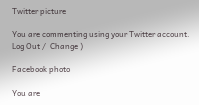Twitter picture

You are commenting using your Twitter account. Log Out /  Change )

Facebook photo

You are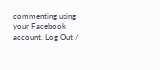commenting using your Facebook account. Log Out /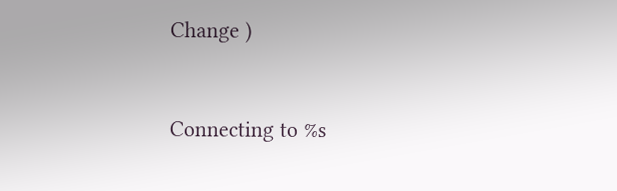Change )


Connecting to %s